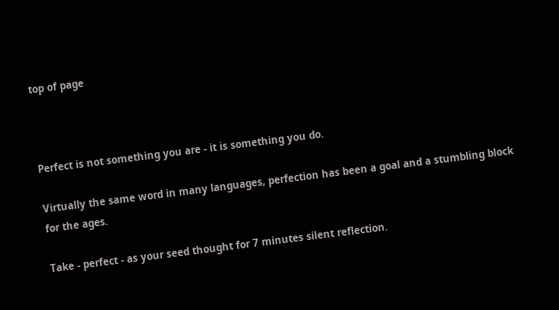top of page



Perfect is not something you are - it is something you do.

Virtually the same word in many languages, perfection has been a goal and a stumbling block for the ages.

Take - perfect - as your seed thought for 7 minutes silent reflection.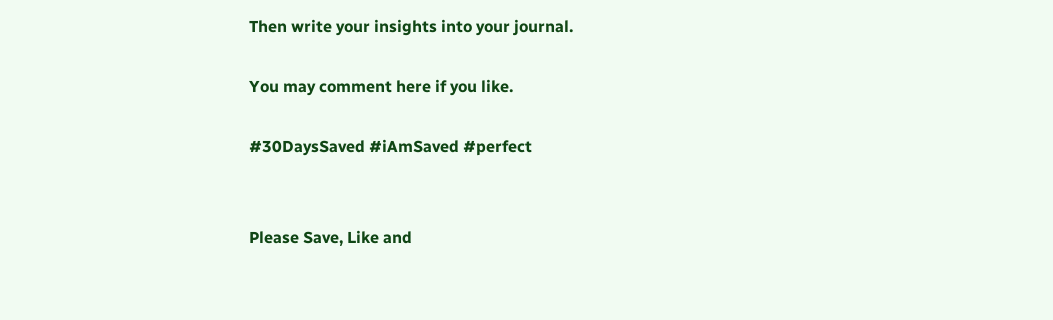Then write your insights into your journal.

You may comment here if you like.

#30DaysSaved #iAmSaved #perfect


Please Save, Like and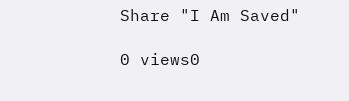Share "I Am Saved"

0 views0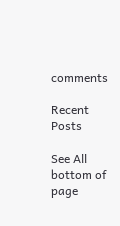comments

Recent Posts

See All
bottom of page